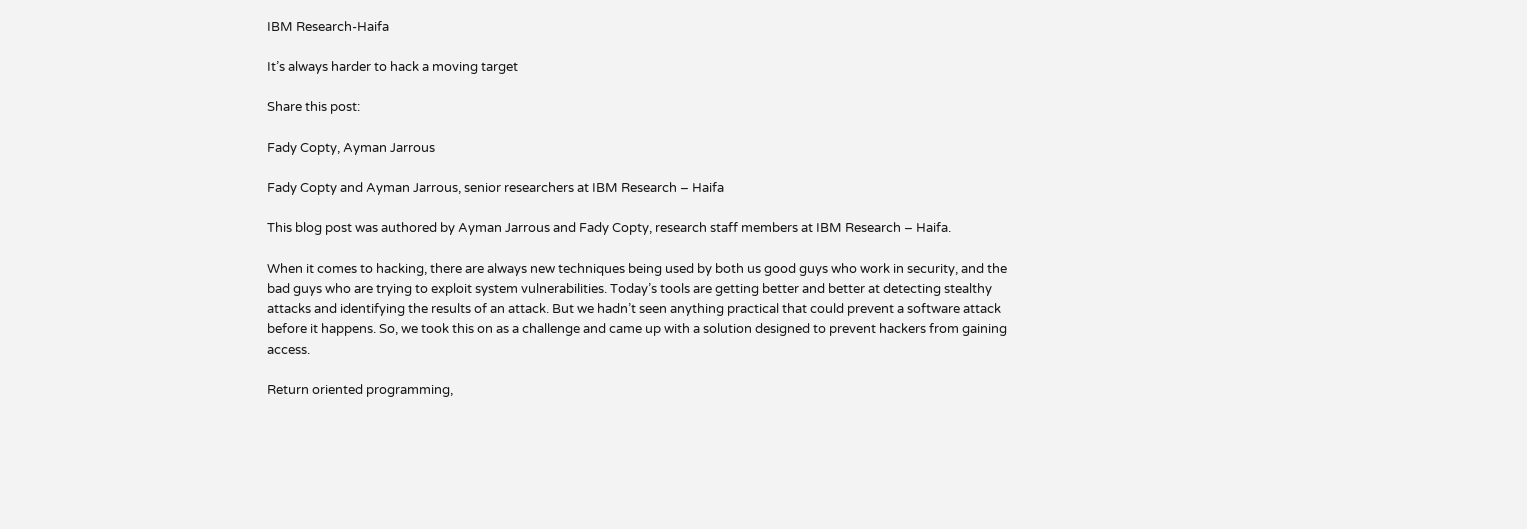IBM Research-Haifa

It’s always harder to hack a moving target

Share this post:

Fady Copty, Ayman Jarrous

Fady Copty and Ayman Jarrous, senior researchers at IBM Research – Haifa

This blog post was authored by Ayman Jarrous and Fady Copty, research staff members at IBM Research – Haifa.

When it comes to hacking, there are always new techniques being used by both us good guys who work in security, and the bad guys who are trying to exploit system vulnerabilities. Today’s tools are getting better and better at detecting stealthy attacks and identifying the results of an attack. But we hadn’t seen anything practical that could prevent a software attack before it happens. So, we took this on as a challenge and came up with a solution designed to prevent hackers from gaining access.

Return oriented programming,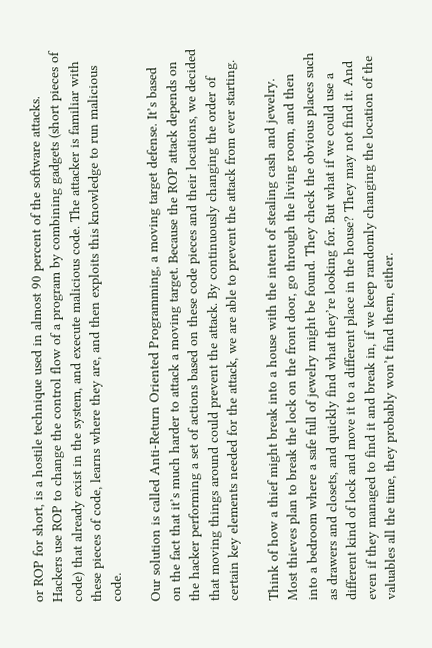or ROP for short, is a hostile technique used in almost 90 percent of the software attacks. Hackers use ROP to change the control flow of a program by combining gadgets (short pieces of code) that already exist in the system, and execute malicious code. The attacker is familiar with these pieces of code, learns where they are, and then exploits this knowledge to run malicious code.

Our solution is called Anti-Return Oriented Programming, a moving target defense. It’s based on the fact that it’s much harder to attack a moving target. Because the ROP attack depends on the hacker performing a set of actions based on these code pieces and their locations, we decided that moving things around could prevent the attack. By continuously changing the order of certain key elements needed for the attack, we are able to prevent the attack from ever starting.

Think of how a thief might break into a house with the intent of stealing cash and jewelry. Most thieves plan to break the lock on the front door, go through the living room, and then into a bedroom where a safe full of jewelry might be found. They check the obvious places such as drawers and closets, and quickly find what they’re looking for. But what if we could use a different kind of lock and move it to a different place in the house? They may not find it. And even if they managed to find it and break in, if we keep randomly changing the location of the valuables all the time, they probably won’t find them, either.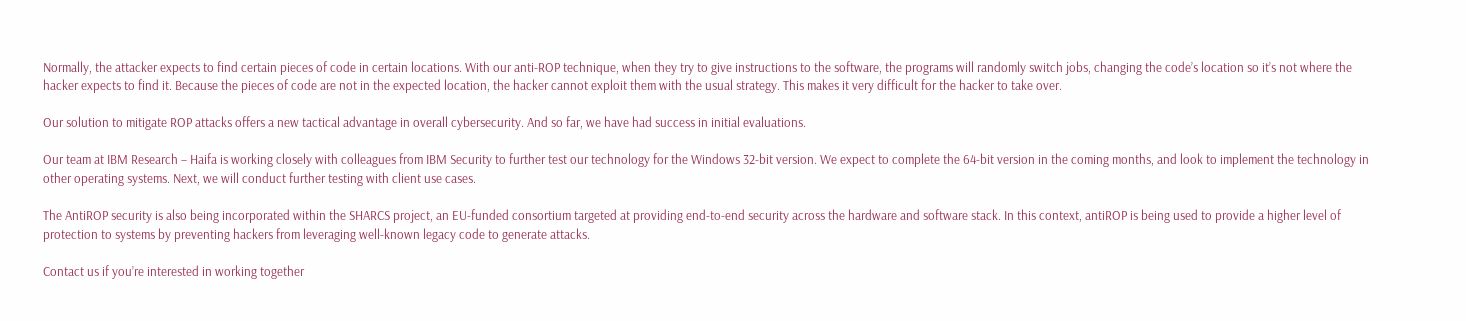Normally, the attacker expects to find certain pieces of code in certain locations. With our anti-ROP technique, when they try to give instructions to the software, the programs will randomly switch jobs, changing the code’s location so it’s not where the hacker expects to find it. Because the pieces of code are not in the expected location, the hacker cannot exploit them with the usual strategy. This makes it very difficult for the hacker to take over.

Our solution to mitigate ROP attacks offers a new tactical advantage in overall cybersecurity. And so far, we have had success in initial evaluations.

Our team at IBM Research – Haifa is working closely with colleagues from IBM Security to further test our technology for the Windows 32-bit version. We expect to complete the 64-bit version in the coming months, and look to implement the technology in other operating systems. Next, we will conduct further testing with client use cases.

The AntiROP security is also being incorporated within the SHARCS project, an EU-funded consortium targeted at providing end-to-end security across the hardware and software stack. In this context, antiROP is being used to provide a higher level of protection to systems by preventing hackers from leveraging well-known legacy code to generate attacks.

Contact us if you’re interested in working together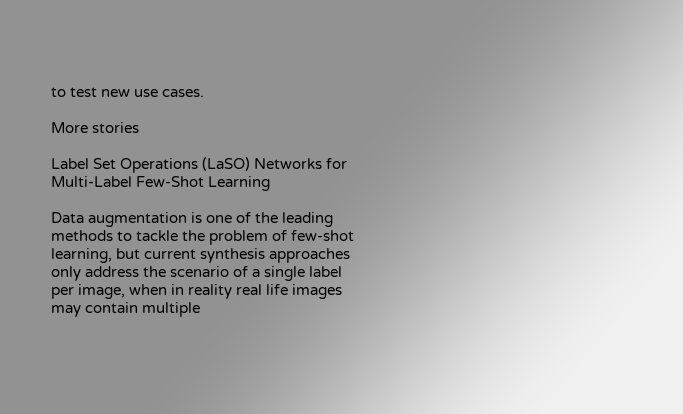to test new use cases.

More stories

Label Set Operations (LaSO) Networks for Multi-Label Few-Shot Learning

Data augmentation is one of the leading methods to tackle the problem of few-shot learning, but current synthesis approaches only address the scenario of a single label per image, when in reality real life images may contain multiple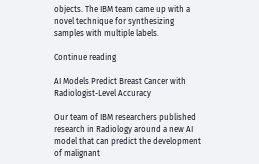objects. The IBM team came up with a novel technique for synthesizing samples with multiple labels.

Continue reading

AI Models Predict Breast Cancer with Radiologist-Level Accuracy

Our team of IBM researchers published research in Radiology around a new AI model that can predict the development of malignant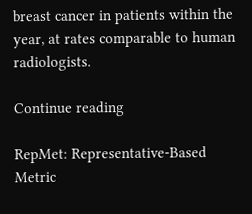breast cancer in patients within the year, at rates comparable to human radiologists.

Continue reading

RepMet: Representative-Based Metric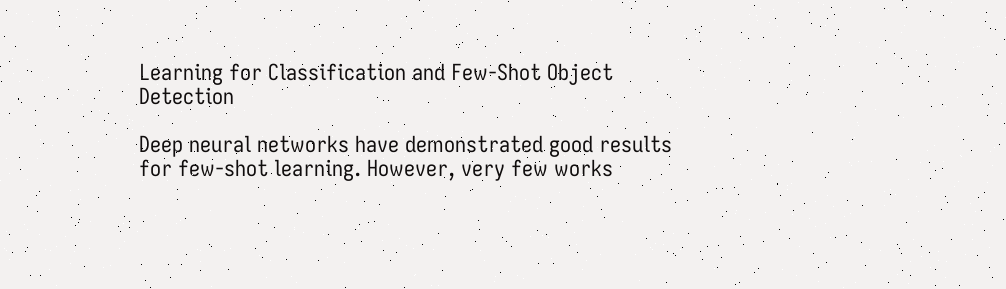Learning for Classification and Few-Shot Object Detection

Deep neural networks have demonstrated good results for few-shot learning. However, very few works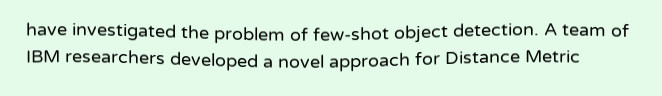have investigated the problem of few-shot object detection. A team of IBM researchers developed a novel approach for Distance Metric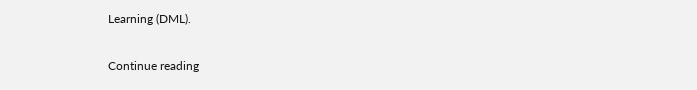Learning (DML).

Continue reading